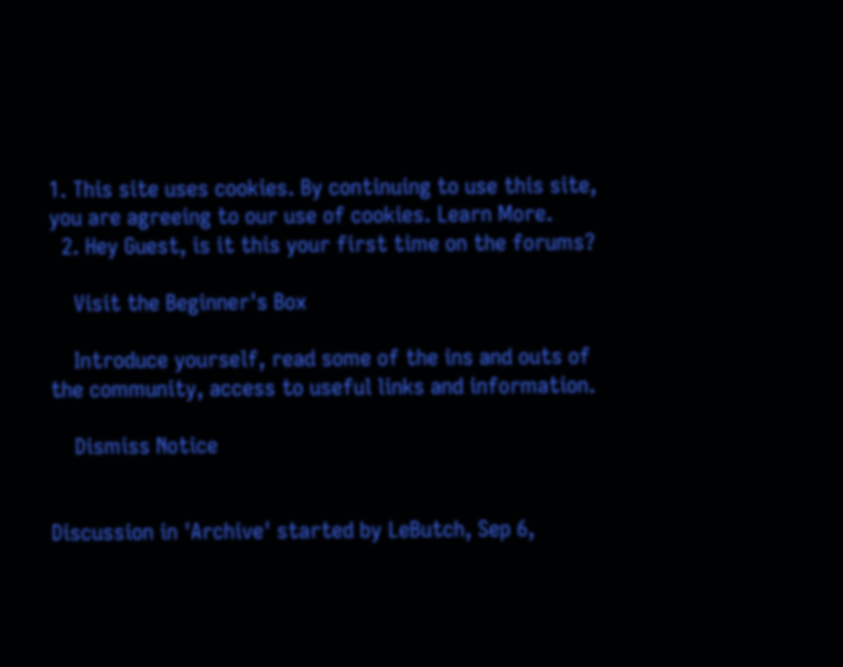1. This site uses cookies. By continuing to use this site, you are agreeing to our use of cookies. Learn More.
  2. Hey Guest, is it this your first time on the forums?

    Visit the Beginner's Box

    Introduce yourself, read some of the ins and outs of the community, access to useful links and information.

    Dismiss Notice


Discussion in 'Archive' started by LeButch, Sep 6,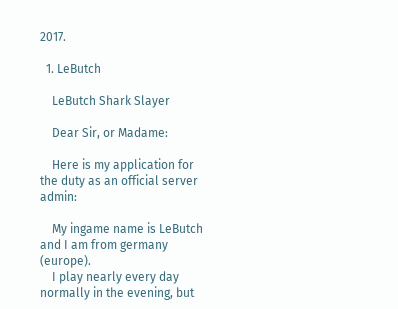2017.

  1. LeButch

    LeButch Shark Slayer

    Dear Sir, or Madame:

    Here is my application for the duty as an official server admin:

    My ingame name is LeButch and I am from germany (europe).
    I play nearly every day normally in the evening, but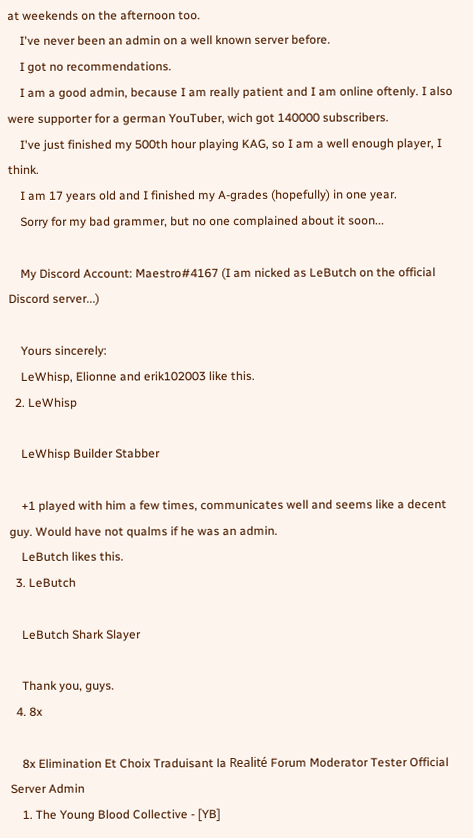at weekends on the afternoon too.
    I've never been an admin on a well known server before.
    I got no recommendations.
    I am a good admin, because I am really patient and I am online oftenly. I also were supporter for a german YouTuber, wich got 140000 subscribers.
    I've just finished my 500th hour playing KAG, so I am a well enough player, I think.
    I am 17 years old and I finished my A-grades (hopefully) in one year.
    Sorry for my bad grammer, but no one complained about it soon...

    My Discord Account: Maestro#4167 (I am nicked as LeButch on the official Discord server...)

    Yours sincerely:
    LeWhisp, Elionne and erik102003 like this.
  2. LeWhisp

    LeWhisp Builder Stabber

    +1 played with him a few times, communicates well and seems like a decent guy. Would have not qualms if he was an admin.
    LeButch likes this.
  3. LeButch

    LeButch Shark Slayer

    Thank you, guys.
  4. 8x

    8x Elimination Et Choix Traduisant la Realité Forum Moderator Tester Official Server Admin
    1. The Young Blood Collective - [YB]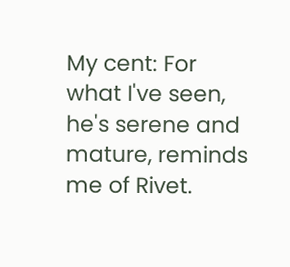My cent: For what I've seen, he's serene and mature, reminds me of Rivet.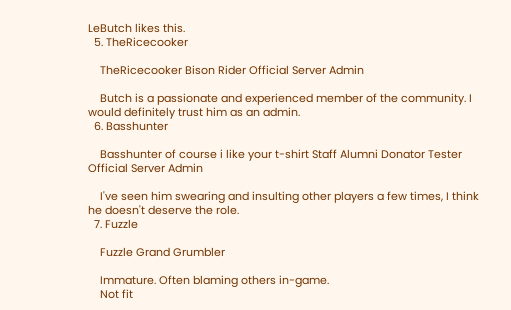LeButch likes this.
  5. TheRicecooker

    TheRicecooker Bison Rider Official Server Admin

    Butch is a passionate and experienced member of the community. I would definitely trust him as an admin.
  6. Basshunter

    Basshunter of course i like your t-shirt Staff Alumni Donator Tester Official Server Admin

    I've seen him swearing and insulting other players a few times, I think he doesn't deserve the role.
  7. Fuzzle

    Fuzzle Grand Grumbler

    Immature. Often blaming others in-game.
    Not fit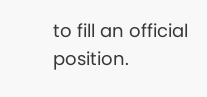to fill an official position.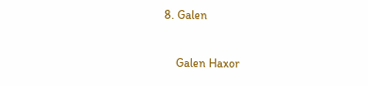8. Galen

    Galen Haxor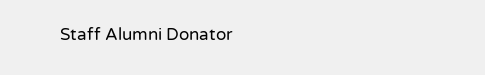Staff Alumni Donator